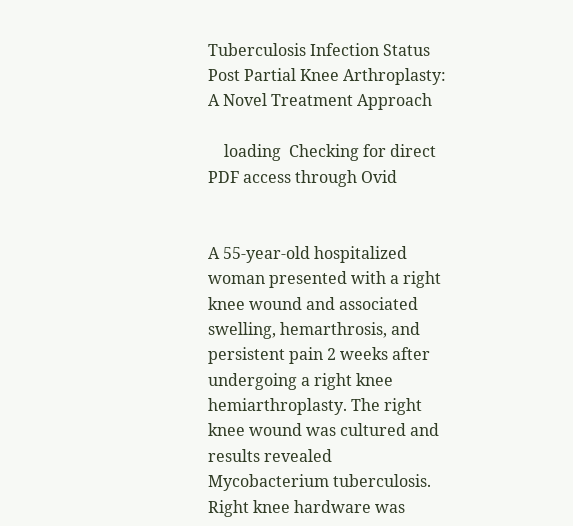Tuberculosis Infection Status Post Partial Knee Arthroplasty: A Novel Treatment Approach

    loading  Checking for direct PDF access through Ovid


A 55-year-old hospitalized woman presented with a right knee wound and associated swelling, hemarthrosis, and persistent pain 2 weeks after undergoing a right knee hemiarthroplasty. The right knee wound was cultured and results revealed Mycobacterium tuberculosis. Right knee hardware was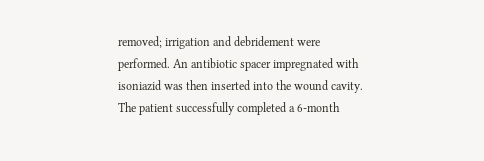removed; irrigation and debridement were performed. An antibiotic spacer impregnated with isoniazid was then inserted into the wound cavity. The patient successfully completed a 6-month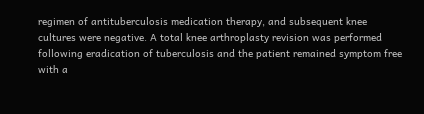regimen of antituberculosis medication therapy, and subsequent knee cultures were negative. A total knee arthroplasty revision was performed following eradication of tuberculosis and the patient remained symptom free with a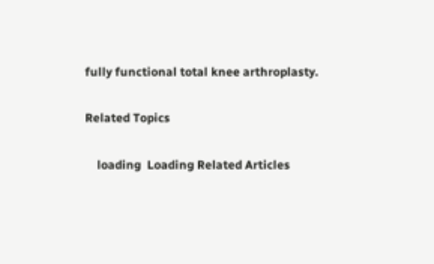fully functional total knee arthroplasty.

Related Topics

    loading  Loading Related Articles